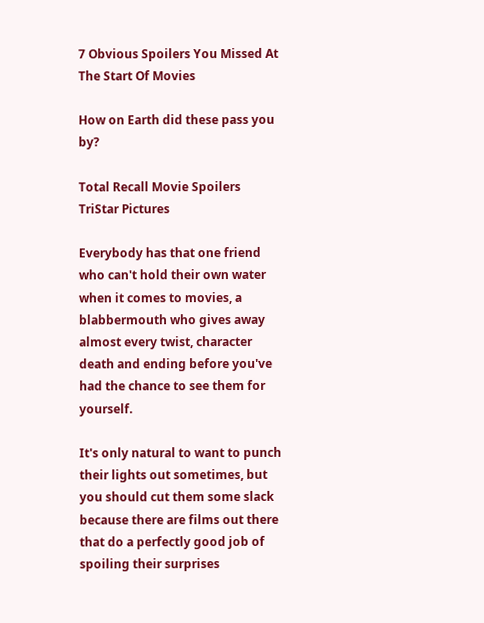7 Obvious Spoilers You Missed At The Start Of Movies

How on Earth did these pass you by?

Total Recall Movie Spoilers
TriStar Pictures

Everybody has that one friend who can't hold their own water when it comes to movies, a blabbermouth who gives away almost every twist, character death and ending before you've had the chance to see them for yourself.

It's only natural to want to punch their lights out sometimes, but you should cut them some slack because there are films out there that do a perfectly good job of spoiling their surprises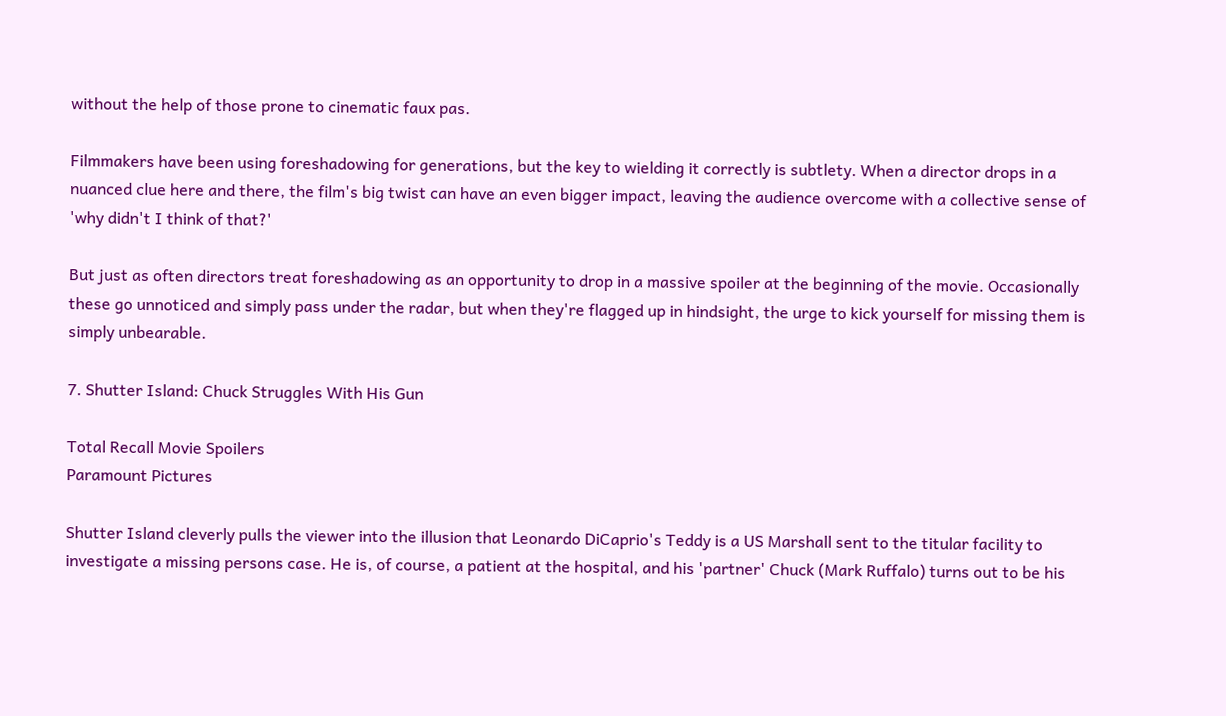without the help of those prone to cinematic faux pas.

Filmmakers have been using foreshadowing for generations, but the key to wielding it correctly is subtlety. When a director drops in a nuanced clue here and there, the film's big twist can have an even bigger impact, leaving the audience overcome with a collective sense of 'why didn't I think of that?'

But just as often directors treat foreshadowing as an opportunity to drop in a massive spoiler at the beginning of the movie. Occasionally these go unnoticed and simply pass under the radar, but when they're flagged up in hindsight, the urge to kick yourself for missing them is simply unbearable.

7. Shutter Island: Chuck Struggles With His Gun

Total Recall Movie Spoilers
Paramount Pictures

Shutter Island cleverly pulls the viewer into the illusion that Leonardo DiCaprio's Teddy is a US Marshall sent to the titular facility to investigate a missing persons case. He is, of course, a patient at the hospital, and his 'partner' Chuck (Mark Ruffalo) turns out to be his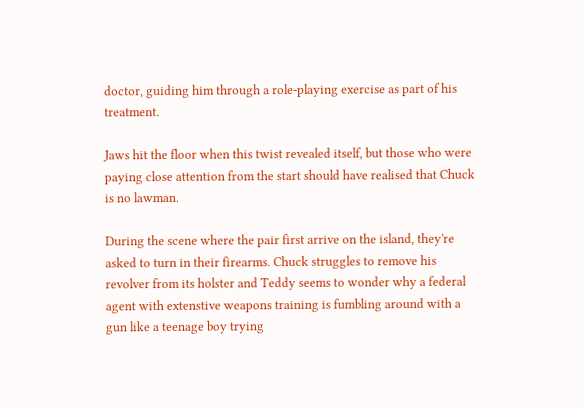doctor, guiding him through a role-playing exercise as part of his treatment.

Jaws hit the floor when this twist revealed itself, but those who were paying close attention from the start should have realised that Chuck is no lawman.

During the scene where the pair first arrive on the island, they're asked to turn in their firearms. Chuck struggles to remove his revolver from its holster and Teddy seems to wonder why a federal agent with extenstive weapons training is fumbling around with a gun like a teenage boy trying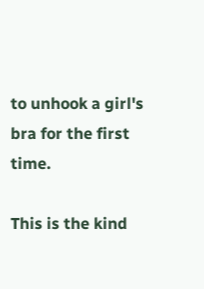to unhook a girl's bra for the first time.

This is the kind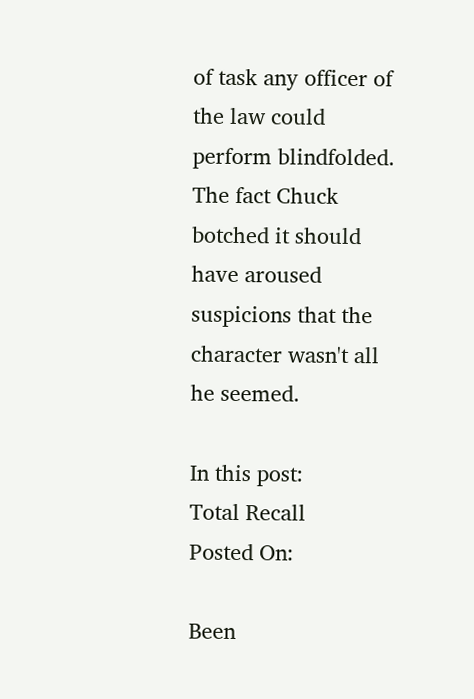of task any officer of the law could perform blindfolded. The fact Chuck botched it should have aroused suspicions that the character wasn't all he seemed.

In this post:
Total Recall
Posted On:

Been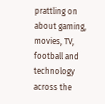prattling on about gaming, movies, TV, football and technology across the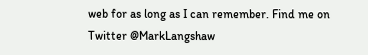web for as long as I can remember. Find me on Twitter @MarkLangshaw